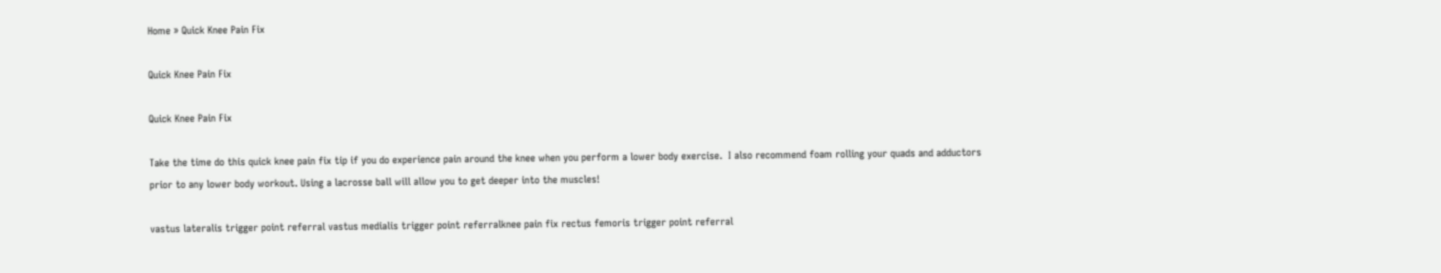Home » Quick Knee Pain Fix

Quick Knee Pain Fix

Quick Knee Pain Fix

Take the time do this quick knee pain fix tip if you do experience pain around the knee when you perform a lower body exercise.  I also recommend foam rolling your quads and adductors prior to any lower body workout. Using a lacrosse ball will allow you to get deeper into the muscles!

vastus lateralis trigger point referral vastus medialis trigger point referralknee pain fix rectus femoris trigger point referral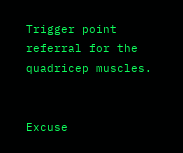Trigger point referral for the quadricep muscles.


Excuse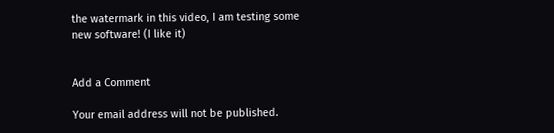the watermark in this video, I am testing some new software! (I like it)


Add a Comment

Your email address will not be published.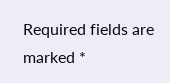Required fields are marked *